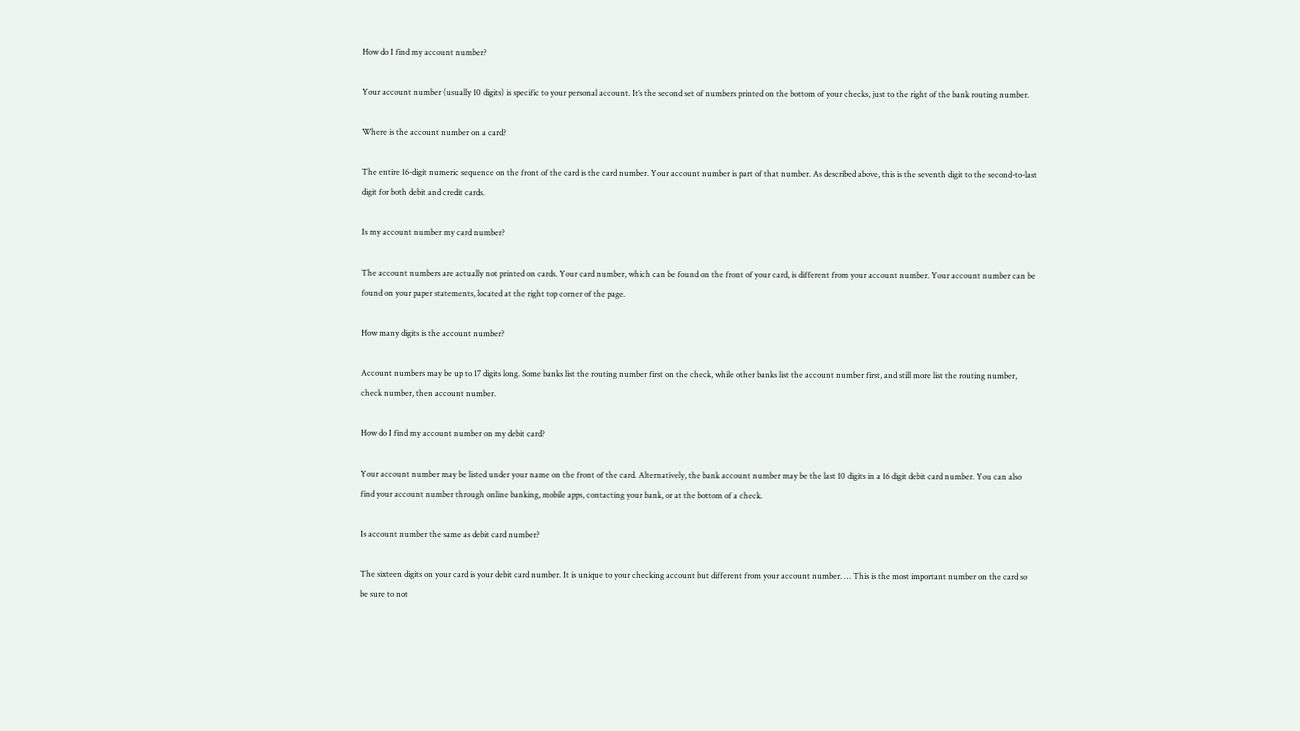How do I find my account number?

Your account number (usually 10 digits) is specific to your personal account. It’s the second set of numbers printed on the bottom of your checks, just to the right of the bank routing number.

Where is the account number on a card?

The entire 16-digit numeric sequence on the front of the card is the card number. Your account number is part of that number. As described above, this is the seventh digit to the second-to-last digit for both debit and credit cards.

Is my account number my card number?

The account numbers are actually not printed on cards. Your card number, which can be found on the front of your card, is different from your account number. Your account number can be found on your paper statements, located at the right top corner of the page.

How many digits is the account number?

Account numbers may be up to 17 digits long. Some banks list the routing number first on the check, while other banks list the account number first, and still more list the routing number, check number, then account number.

How do I find my account number on my debit card?

Your account number may be listed under your name on the front of the card. Alternatively, the bank account number may be the last 10 digits in a 16 digit debit card number. You can also find your account number through online banking, mobile apps, contacting your bank, or at the bottom of a check.

Is account number the same as debit card number?

The sixteen digits on your card is your debit card number. It is unique to your checking account but different from your account number. … This is the most important number on the card so be sure to not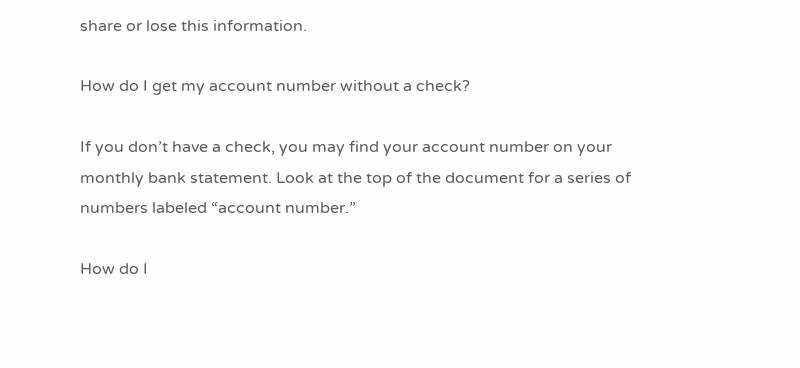share or lose this information.

How do I get my account number without a check?

If you don’t have a check, you may find your account number on your monthly bank statement. Look at the top of the document for a series of numbers labeled “account number.”

How do I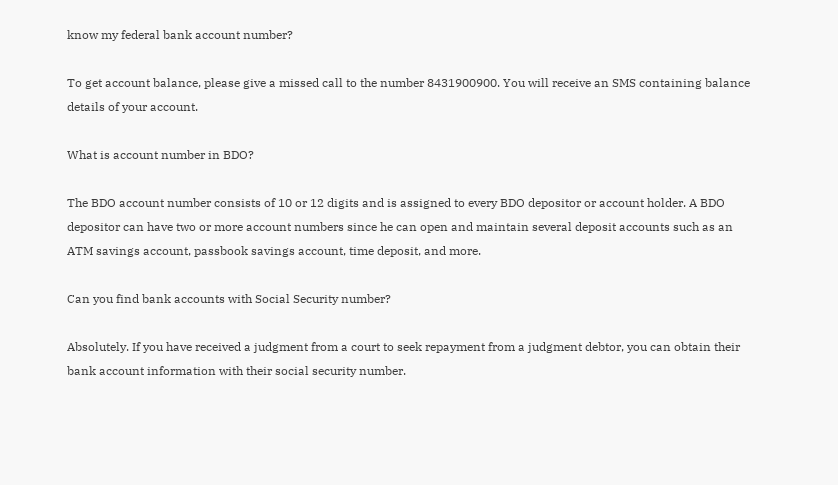know my federal bank account number?

To get account balance, please give a missed call to the number 8431900900. You will receive an SMS containing balance details of your account.

What is account number in BDO?

The BDO account number consists of 10 or 12 digits and is assigned to every BDO depositor or account holder. A BDO depositor can have two or more account numbers since he can open and maintain several deposit accounts such as an ATM savings account, passbook savings account, time deposit, and more.

Can you find bank accounts with Social Security number?

Absolutely. If you have received a judgment from a court to seek repayment from a judgment debtor, you can obtain their bank account information with their social security number.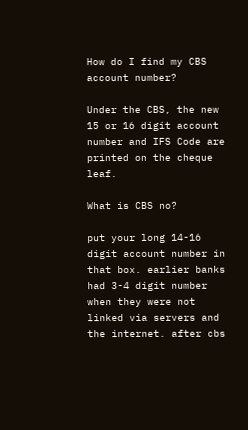How do I find my CBS account number?

Under the CBS, the new 15 or 16 digit account number and IFS Code are printed on the cheque leaf.

What is CBS no?

put your long 14-16 digit account number in that box. earlier banks had 3-4 digit number when they were not linked via servers and the internet. after cbs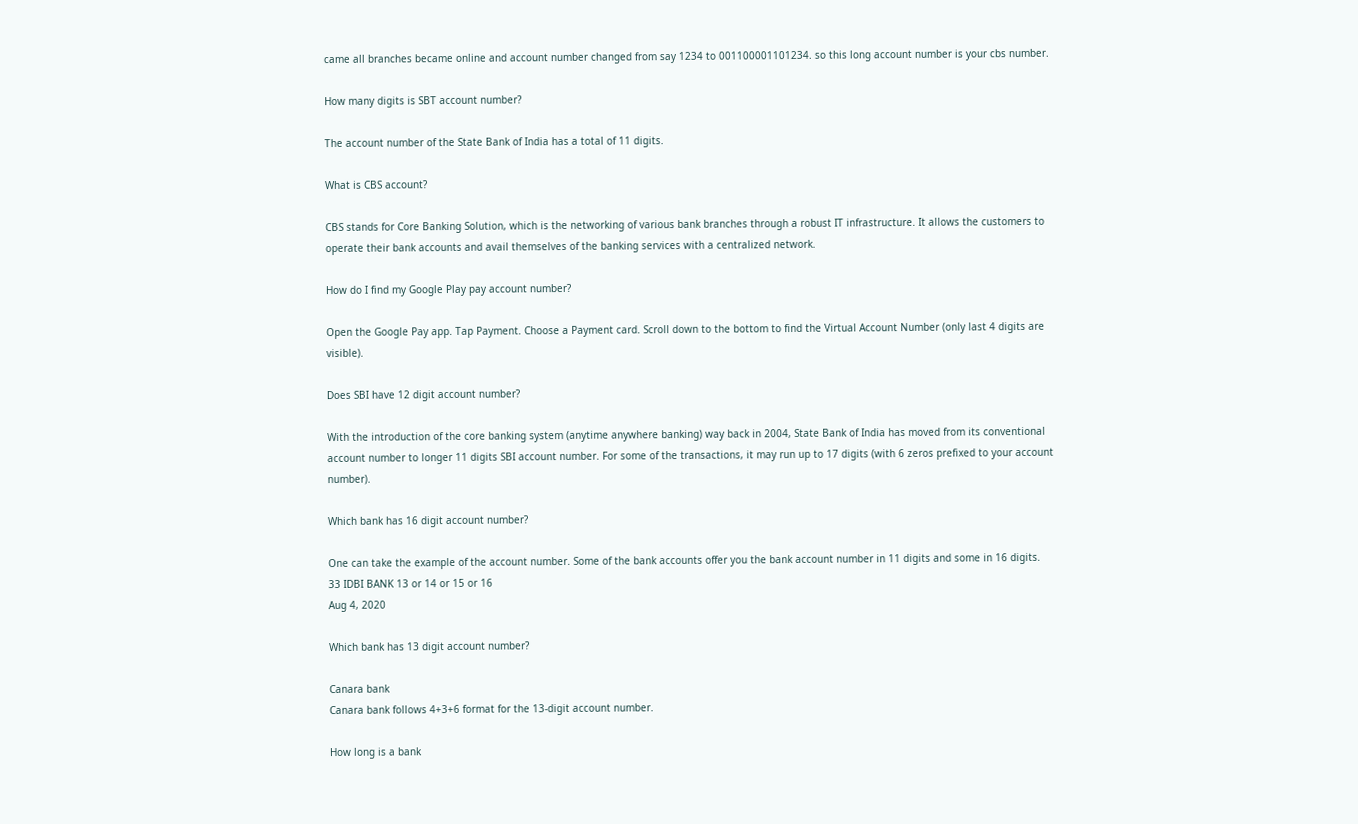came all branches became online and account number changed from say 1234 to 001100001101234. so this long account number is your cbs number.

How many digits is SBT account number?

The account number of the State Bank of India has a total of 11 digits.

What is CBS account?

CBS stands for Core Banking Solution, which is the networking of various bank branches through a robust IT infrastructure. It allows the customers to operate their bank accounts and avail themselves of the banking services with a centralized network.

How do I find my Google Play pay account number?

Open the Google Pay app. Tap Payment. Choose a Payment card. Scroll down to the bottom to find the Virtual Account Number (only last 4 digits are visible).

Does SBI have 12 digit account number?

With the introduction of the core banking system (anytime anywhere banking) way back in 2004, State Bank of India has moved from its conventional account number to longer 11 digits SBI account number. For some of the transactions, it may run up to 17 digits (with 6 zeros prefixed to your account number).

Which bank has 16 digit account number?

One can take the example of the account number. Some of the bank accounts offer you the bank account number in 11 digits and some in 16 digits.
33 IDBI BANK 13 or 14 or 15 or 16
Aug 4, 2020

Which bank has 13 digit account number?

Canara bank
Canara bank follows 4+3+6 format for the 13-digit account number.

How long is a bank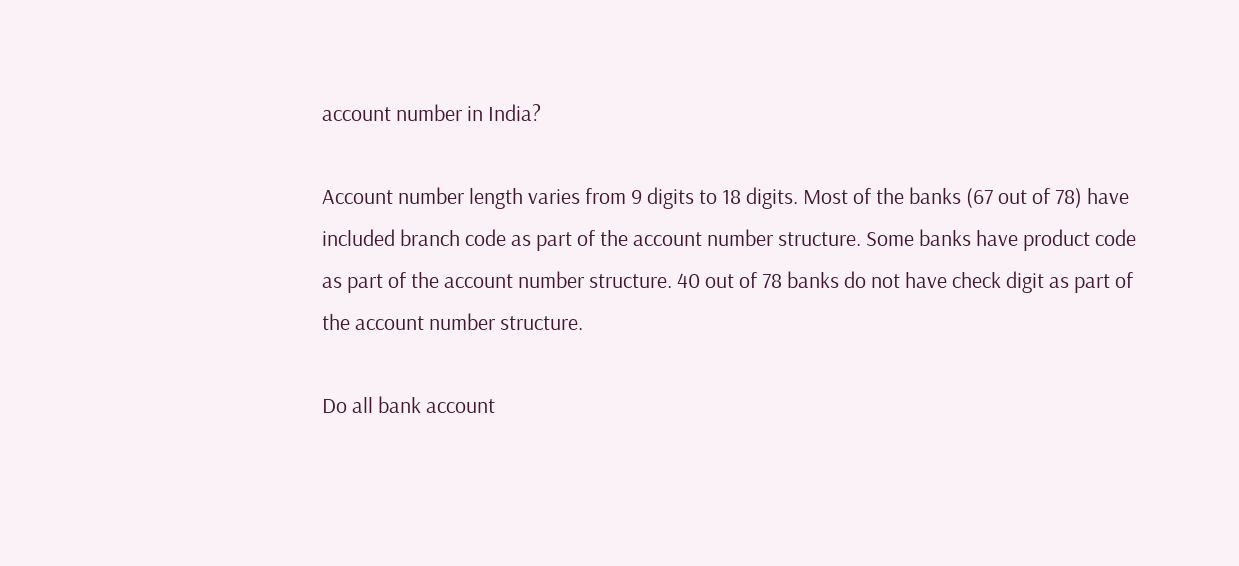account number in India?

Account number length varies from 9 digits to 18 digits. Most of the banks (67 out of 78) have included branch code as part of the account number structure. Some banks have product code as part of the account number structure. 40 out of 78 banks do not have check digit as part of the account number structure.

Do all bank account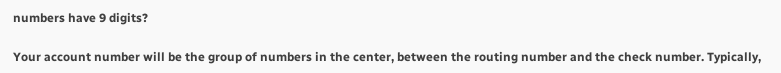numbers have 9 digits?

Your account number will be the group of numbers in the center, between the routing number and the check number. Typically,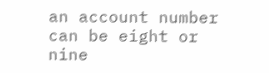an account number can be eight or nine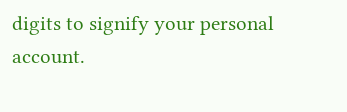digits to signify your personal account.